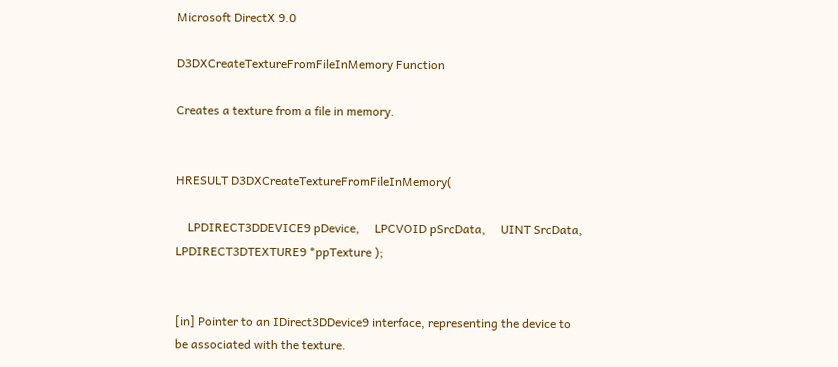Microsoft DirectX 9.0

D3DXCreateTextureFromFileInMemory Function

Creates a texture from a file in memory.


HRESULT D3DXCreateTextureFromFileInMemory(

    LPDIRECT3DDEVICE9 pDevice,     LPCVOID pSrcData,     UINT SrcData,     LPDIRECT3DTEXTURE9 *ppTexture );


[in] Pointer to an IDirect3DDevice9 interface, representing the device to be associated with the texture.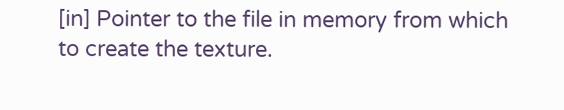[in] Pointer to the file in memory from which to create the texture.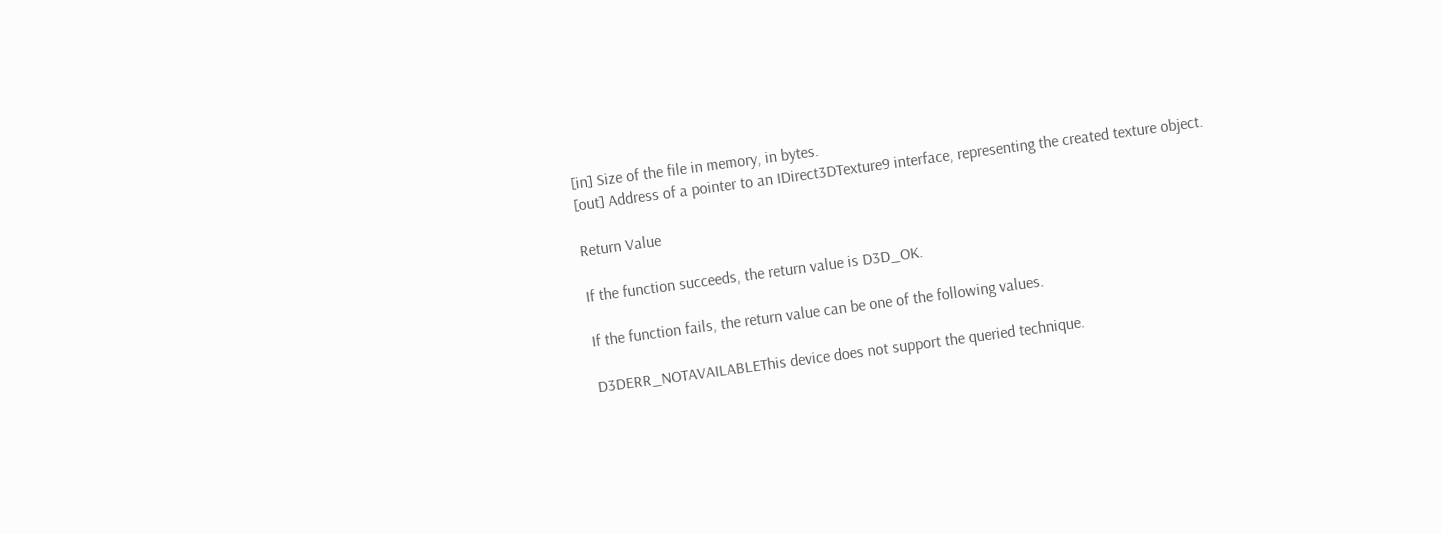[in] Size of the file in memory, in bytes.
[out] Address of a pointer to an IDirect3DTexture9 interface, representing the created texture object.

Return Value

If the function succeeds, the return value is D3D_OK.

If the function fails, the return value can be one of the following values.

D3DERR_NOTAVAILABLEThis device does not support the queried technique.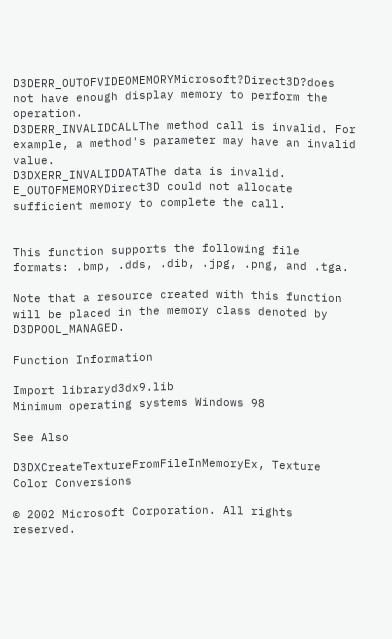D3DERR_OUTOFVIDEOMEMORYMicrosoft?Direct3D?does not have enough display memory to perform the operation.
D3DERR_INVALIDCALLThe method call is invalid. For example, a method's parameter may have an invalid value.
D3DXERR_INVALIDDATAThe data is invalid.
E_OUTOFMEMORYDirect3D could not allocate sufficient memory to complete the call.


This function supports the following file formats: .bmp, .dds, .dib, .jpg, .png, and .tga.

Note that a resource created with this function will be placed in the memory class denoted by D3DPOOL_MANAGED.

Function Information

Import libraryd3dx9.lib
Minimum operating systems Windows 98

See Also

D3DXCreateTextureFromFileInMemoryEx, Texture Color Conversions

© 2002 Microsoft Corporation. All rights reserved.